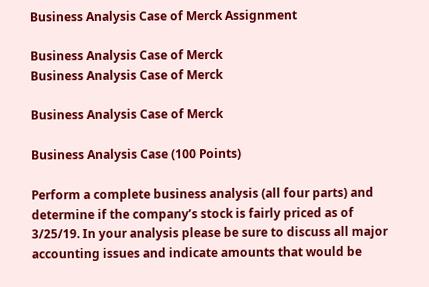Business Analysis Case of Merck Assignment

Business Analysis Case of Merck
Business Analysis Case of Merck

Business Analysis Case of Merck

Business Analysis Case (100 Points)

Perform a complete business analysis (all four parts) and determine if the company’s stock is fairly priced as of 3/25/19. In your analysis please be sure to discuss all major accounting issues and indicate amounts that would be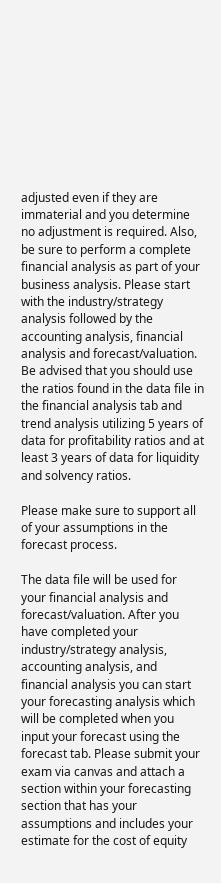adjusted even if they are immaterial and you determine no adjustment is required. Also, be sure to perform a complete financial analysis as part of your business analysis. Please start with the industry/strategy analysis followed by the accounting analysis, financial analysis and forecast/valuation. Be advised that you should use the ratios found in the data file in the financial analysis tab and trend analysis utilizing 5 years of data for profitability ratios and at least 3 years of data for liquidity and solvency ratios.

Please make sure to support all of your assumptions in the forecast process.

The data file will be used for your financial analysis and forecast/valuation. After you have completed your industry/strategy analysis, accounting analysis, and financial analysis you can start your forecasting analysis which will be completed when you input your forecast using the forecast tab. Please submit your exam via canvas and attach a section within your forecasting section that has your assumptions and includes your estimate for the cost of equity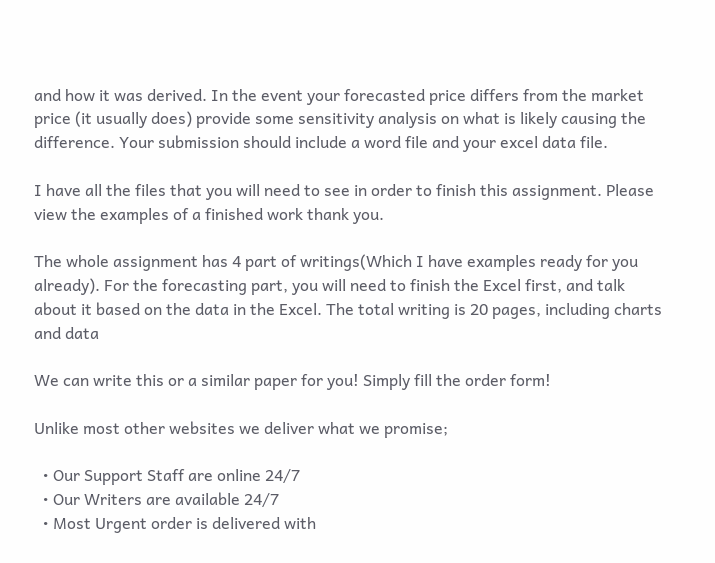and how it was derived. In the event your forecasted price differs from the market price (it usually does) provide some sensitivity analysis on what is likely causing the difference. Your submission should include a word file and your excel data file.

I have all the files that you will need to see in order to finish this assignment. Please view the examples of a finished work thank you.

The whole assignment has 4 part of writings(Which I have examples ready for you already). For the forecasting part, you will need to finish the Excel first, and talk about it based on the data in the Excel. The total writing is 20 pages, including charts and data

We can write this or a similar paper for you! Simply fill the order form!

Unlike most other websites we deliver what we promise;

  • Our Support Staff are online 24/7
  • Our Writers are available 24/7
  • Most Urgent order is delivered with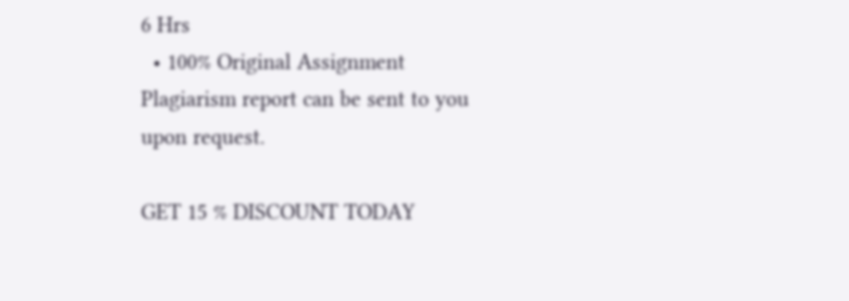6 Hrs
  • 100% Original Assignment Plagiarism report can be sent to you upon request.

GET 15 % DISCOUNT TODAY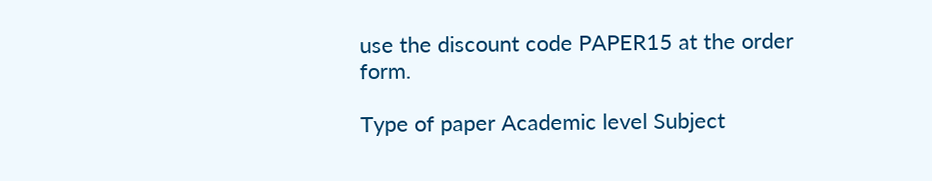use the discount code PAPER15 at the order form.

Type of paper Academic level Subject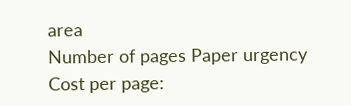area
Number of pages Paper urgency Cost per page: